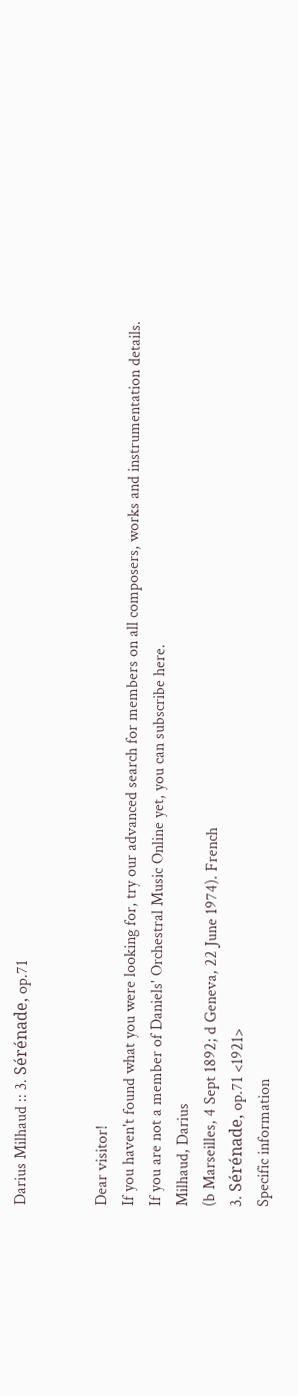Darius Milhaud :: 3. Sérénade, op.71


Dear visitor!
If you haven't found what you were looking for, try our advanced search for members on all composers, works and instrumentation details.
If you are not a member of Daniels' Orchestral Music Online yet, you can subscribe here.
Milhaud, Darius
(b Marseilles, 4 Sept 1892; d Geneva, 22 June 1974). French
3. Sérénade, op.71 <1921>
Specific information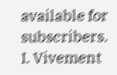available for subscribers.
I. Vivement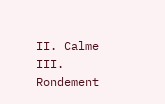II. Calme
III. Rondement